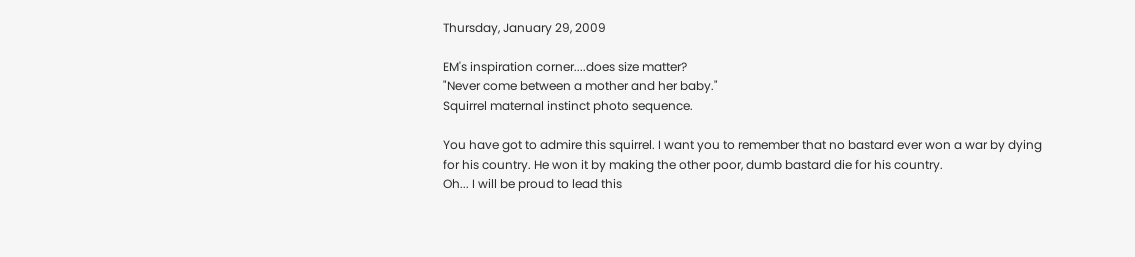Thursday, January 29, 2009

EM's inspiration corner....does size matter?
"Never come between a mother and her baby."
Squirrel maternal instinct photo sequence.

You have got to admire this squirrel. I want you to remember that no bastard ever won a war by dying for his country. He won it by making the other poor, dumb bastard die for his country.
Oh... I will be proud to lead this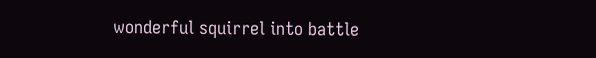wonderful squirrel into battle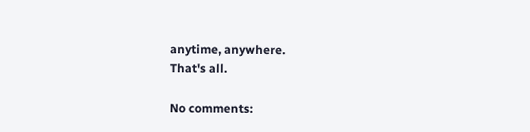anytime, anywhere.
That's all.

No comments: